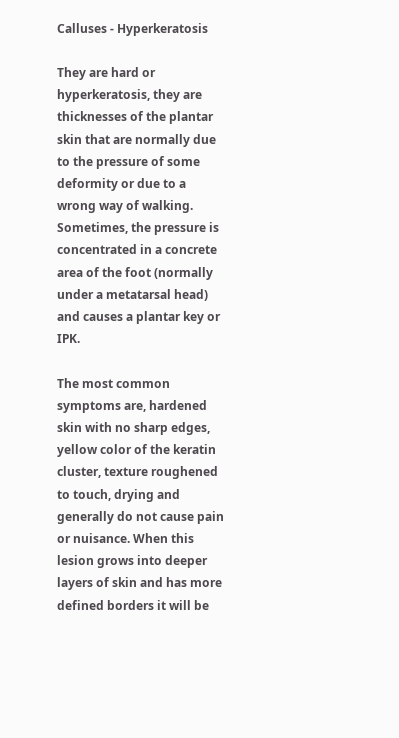Calluses - Hyperkeratosis

They are hard or hyperkeratosis, they are thicknesses of the plantar skin that are normally due to the pressure of some deformity or due to a wrong way of walking. Sometimes, the pressure is concentrated in a concrete area of the foot (normally under a metatarsal head) and causes a plantar key or IPK.

The most common symptoms are, hardened skin with no sharp edges, yellow color of the keratin cluster, texture roughened to touch, drying and generally do not cause pain or nuisance. When this lesion grows into deeper layers of skin and has more defined borders it will be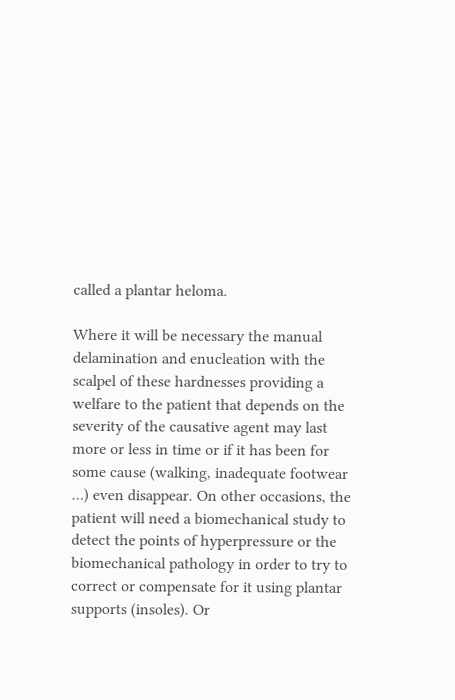called a plantar heloma.

Where it will be necessary the manual delamination and enucleation with the scalpel of these hardnesses providing a welfare to the patient that depends on the severity of the causative agent may last more or less in time or if it has been for some cause (walking, inadequate footwear …) even disappear. On other occasions, the patient will need a biomechanical study to detect the points of hyperpressure or the biomechanical pathology in order to try to correct or compensate for it using plantar supports (insoles). Or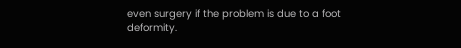even surgery if the problem is due to a foot deformity.